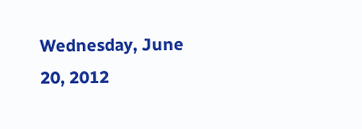Wednesday, June 20, 2012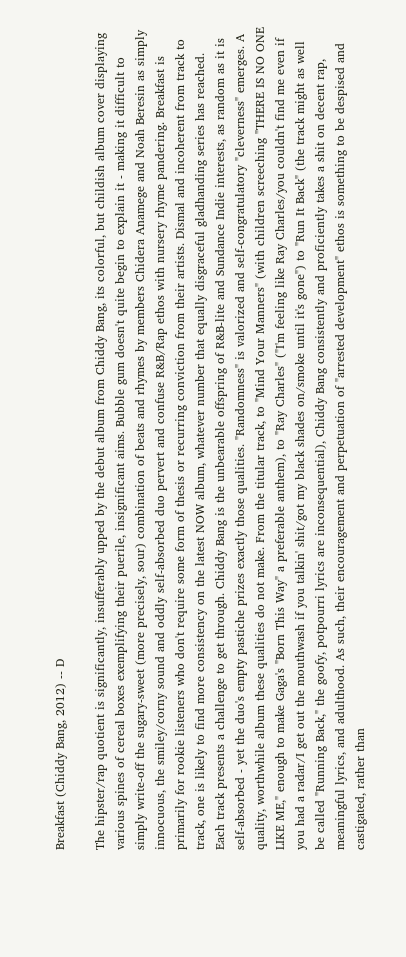Breakfast (Chiddy Bang, 2012) -- D

The hipster/rap quotient is significantly, insufferably upped by the debut album from Chiddy Bang, its colorful, but childish album cover displaying various spines of cereal boxes exemplifying their puerile, insignificant aims. Bubble gum doesn't quite begin to explain it - making it difficult to simply write-off the sugary-sweet (more precisely, sour) combination of beats and rhymes by members Chidera Anamege and Noah Beresin as simply innocuous, the smiley/corny sound and oddly self-absorbed duo pervert and confuse R&B/Rap ethos with nursery rhyme pandering. Breakfast is primarily for rookie listeners who don't require some form of thesis or recurring conviction from their artists. Dismal and incoherent from track to track, one is likely to find more consistency on the latest NOW album, whatever number that equally disgraceful gladhanding series has reached. Each track presents a challenge to get through. Chiddy Bang is the unbearable offspring of R&B-lite and Sundance Indie interests, as random as it is self-absorbed - yet the duo's empty pastiche prizes exactly those qualities. "Randomness" is valorized and self-congratulatory "cleverness" emerges. A quality, worthwhile album these qualities do not make. From the titular track, to "Mind Your Manners" (with children screeching "THERE IS NO ONE LIKE ME," enough to make Gaga's "Born This Way" a preferable anthem), to "Ray Charles" ("I'm feeling like Ray Charles/you couldn't find me even if you had a radar/I get out the mouthwash if you talkin' shit/got my black shades on/smoke until it's gone") to "Run It Back" (the track might as well be called "Running Back," the goofy, potpourri lyrics are inconsequential), Chiddy Bang consistently and proficiently takes a shit on decent rap, meaningful lyrics, and adulthood. As such, their encouragement and perpetuation of "arrested development" ethos is something to be despised and castigated, rather than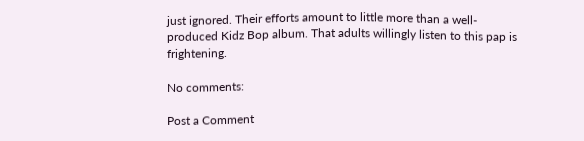just ignored. Their efforts amount to little more than a well-produced Kidz Bop album. That adults willingly listen to this pap is frightening.

No comments:

Post a Comment